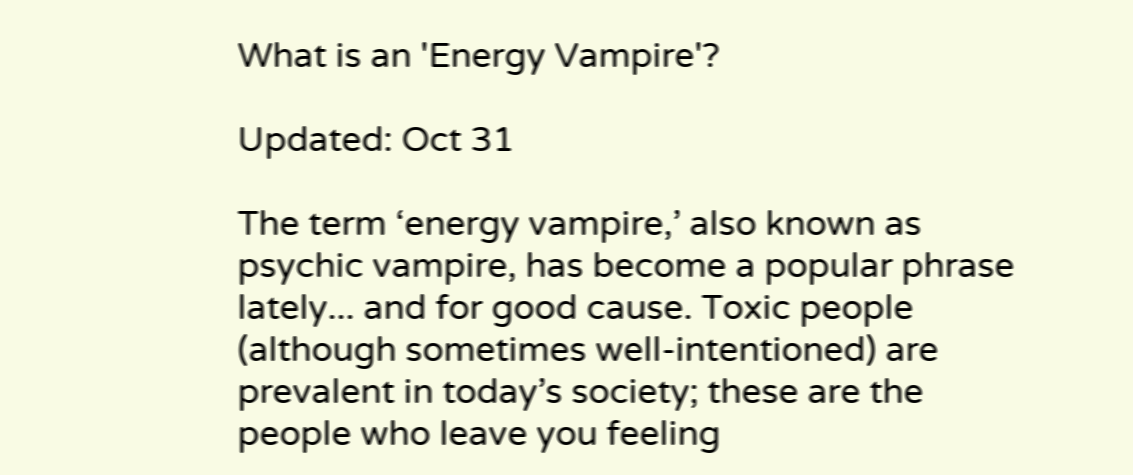What is an 'Energy Vampire'?

Updated: Oct 31

The term ‘energy vampire,’ also known as psychic vampire, has become a popular phrase lately... and for good cause. Toxic people (although sometimes well-intentioned) are prevalent in today’s society; these are the people who leave you feeling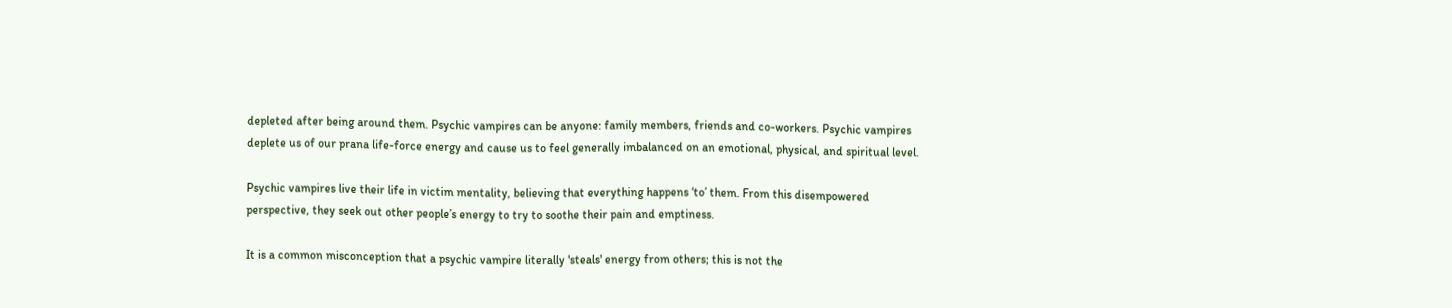depleted after being around them. Psychic vampires can be anyone: family members, friends and co-workers. Psychic vampires deplete us of our prana life-force energy and cause us to feel generally imbalanced on an emotional, physical, and spiritual level.

Psychic vampires live their life in victim mentality, believing that everything happens ‘to’ them. From this disempowered perspective, they seek out other people’s energy to try to soothe their pain and emptiness.

It is a common misconception that a psychic vampire literally 'steals' energy from others; this is not the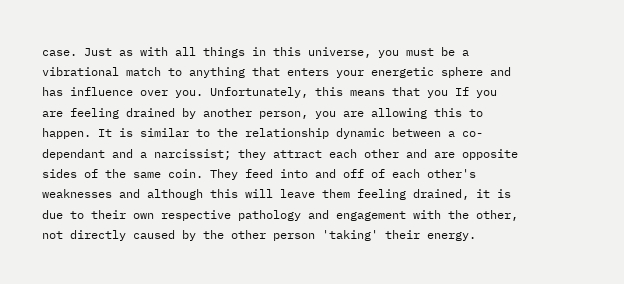case. Just as with all things in this universe, you must be a vibrational match to anything that enters your energetic sphere and has influence over you. Unfortunately, this means that you If you are feeling drained by another person, you are allowing this to happen. It is similar to the relationship dynamic between a co-dependant and a narcissist; they attract each other and are opposite sides of the same coin. They feed into and off of each other's weaknesses and although this will leave them feeling drained, it is due to their own respective pathology and engagement with the other, not directly caused by the other person 'taking' their energy.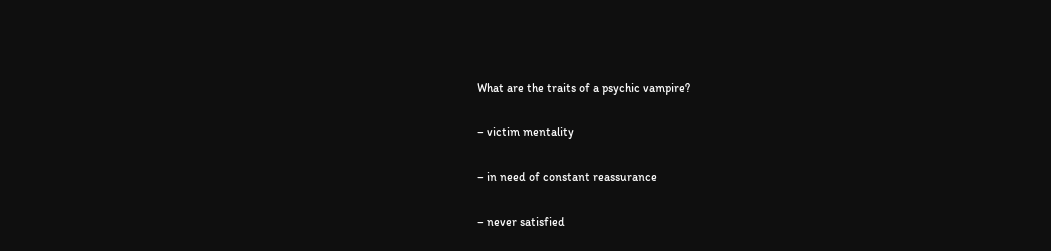What are the traits of a psychic vampire?

– victim mentality

– in need of constant reassurance

– never satisfied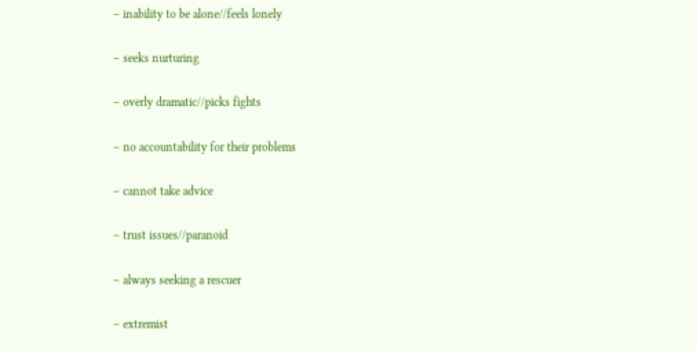– inability to be alone//feels lonely

– seeks nurturing

– overly dramatic//picks fights

– no accountability for their problems

– cannot take advice

– trust issues//paranoid

– always seeking a rescuer

– extremist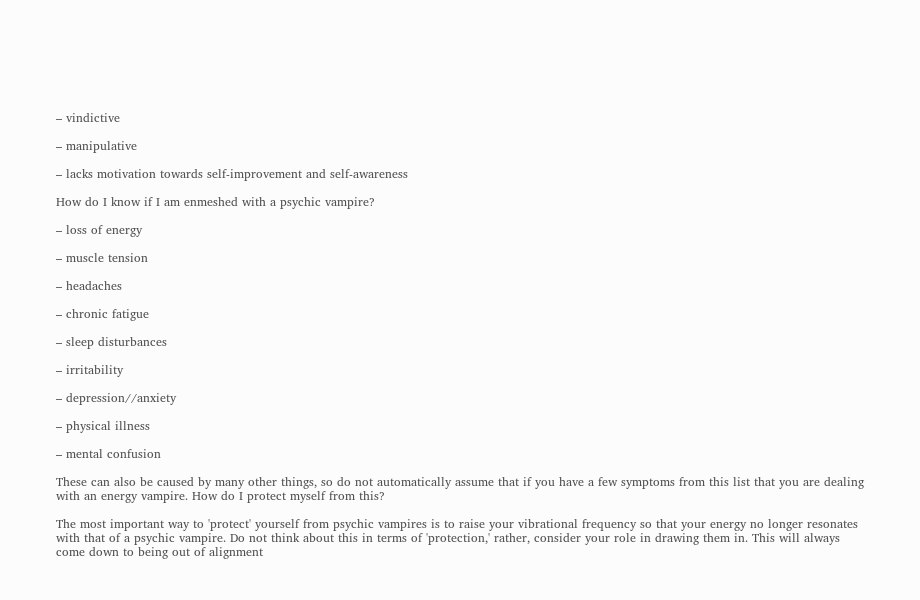– vindictive

– manipulative

– lacks motivation towards self-improvement and self-awareness

How do I know if I am enmeshed with a psychic vampire?

– loss of energy

– muscle tension

– headaches

– chronic fatigue

– sleep disturbances

– irritability

– depression//anxiety

– physical illness

– mental confusion

These can also be caused by many other things, so do not automatically assume that if you have a few symptoms from this list that you are dealing with an energy vampire. How do I protect myself from this?

The most important way to 'protect' yourself from psychic vampires is to raise your vibrational frequency so that your energy no longer resonates with that of a psychic vampire. Do not think about this in terms of 'protection,' rather, consider your role in drawing them in. This will always come down to being out of alignment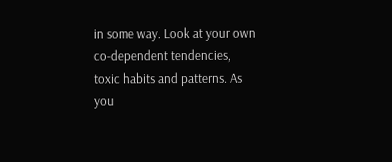in some way. Look at your own co-dependent tendencies, toxic habits and patterns. As you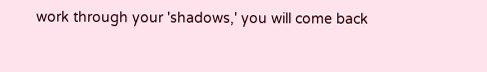work through your 'shadows,' you will come back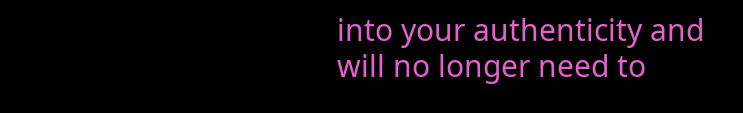into your authenticity and will no longer need to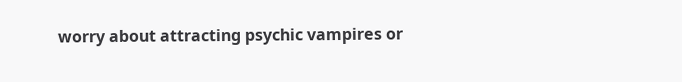worry about attracting psychic vampires or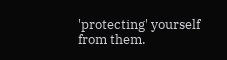'protecting' yourself from them.